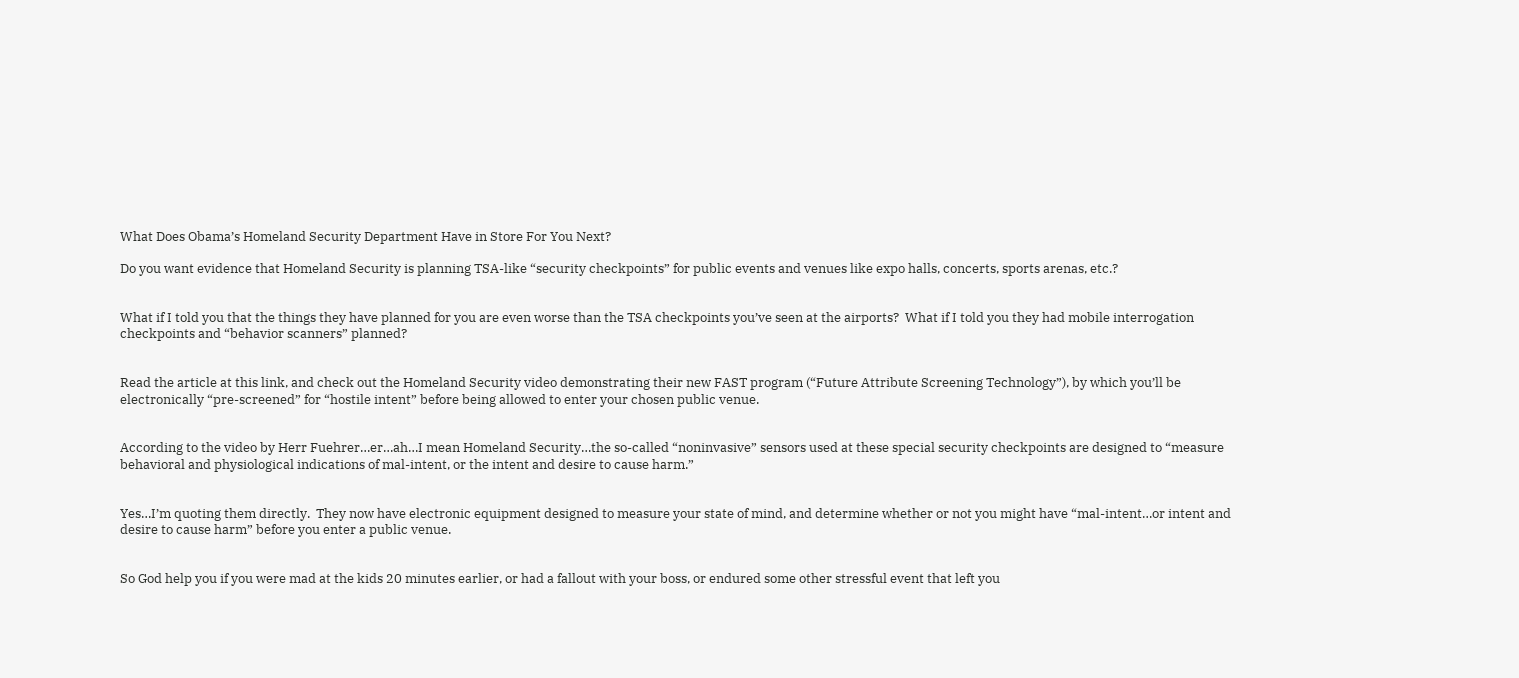What Does Obama’s Homeland Security Department Have in Store For You Next?

Do you want evidence that Homeland Security is planning TSA-like “security checkpoints” for public events and venues like expo halls, concerts, sports arenas, etc.?


What if I told you that the things they have planned for you are even worse than the TSA checkpoints you’ve seen at the airports?  What if I told you they had mobile interrogation checkpoints and “behavior scanners” planned?


Read the article at this link, and check out the Homeland Security video demonstrating their new FAST program (“Future Attribute Screening Technology”), by which you’ll be electronically “pre-screened” for “hostile intent” before being allowed to enter your chosen public venue.


According to the video by Herr Fuehrer…er…ah…I mean Homeland Security…the so-called “noninvasive” sensors used at these special security checkpoints are designed to “measure behavioral and physiological indications of mal-intent, or the intent and desire to cause harm.”


Yes…I’m quoting them directly.  They now have electronic equipment designed to measure your state of mind, and determine whether or not you might have “mal-intent…or intent and desire to cause harm” before you enter a public venue.


So God help you if you were mad at the kids 20 minutes earlier, or had a fallout with your boss, or endured some other stressful event that left you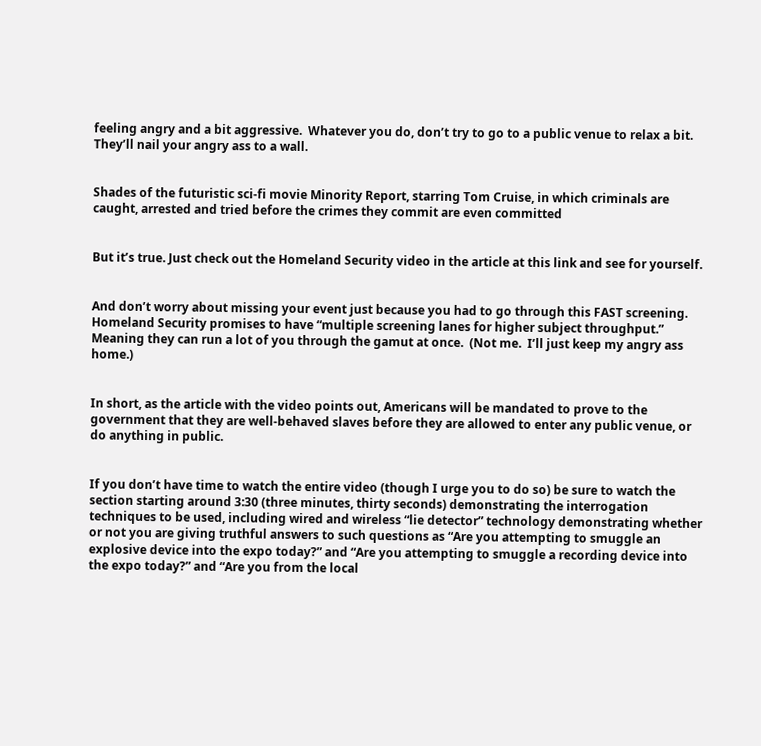feeling angry and a bit aggressive.  Whatever you do, don’t try to go to a public venue to relax a bit.  They’ll nail your angry ass to a wall.


Shades of the futuristic sci-fi movie Minority Report, starring Tom Cruise, in which criminals are caught, arrested and tried before the crimes they commit are even committed


But it’s true. Just check out the Homeland Security video in the article at this link and see for yourself.


And don’t worry about missing your event just because you had to go through this FAST screening.  Homeland Security promises to have “multiple screening lanes for higher subject throughput.”  Meaning they can run a lot of you through the gamut at once.  (Not me.  I’ll just keep my angry ass home.)


In short, as the article with the video points out, Americans will be mandated to prove to the government that they are well-behaved slaves before they are allowed to enter any public venue, or do anything in public.


If you don’t have time to watch the entire video (though I urge you to do so) be sure to watch the section starting around 3:30 (three minutes, thirty seconds) demonstrating the interrogation techniques to be used, including wired and wireless “lie detector” technology demonstrating whether or not you are giving truthful answers to such questions as “Are you attempting to smuggle an explosive device into the expo today?” and “Are you attempting to smuggle a recording device into the expo today?” and “Are you from the local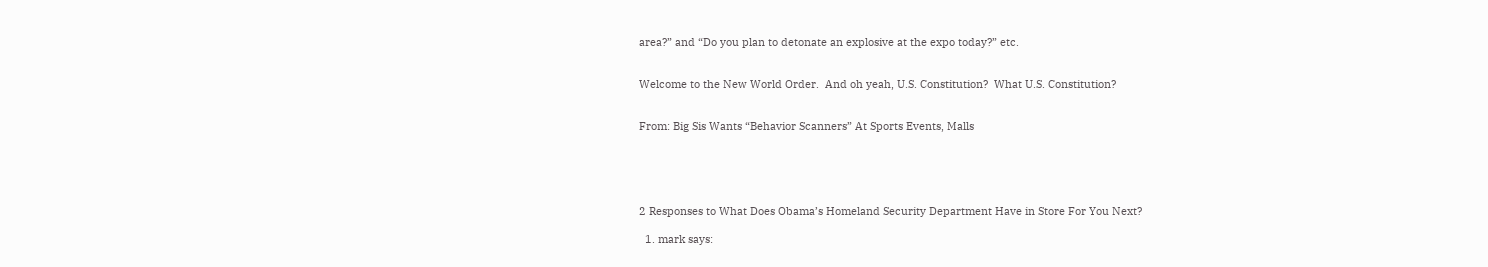area?” and “Do you plan to detonate an explosive at the expo today?” etc.


Welcome to the New World Order.  And oh yeah, U.S. Constitution?  What U.S. Constitution?


From: Big Sis Wants “Behavior Scanners” At Sports Events, Malls





2 Responses to What Does Obama’s Homeland Security Department Have in Store For You Next?

  1. mark says: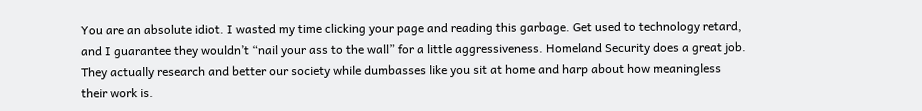You are an absolute idiot. I wasted my time clicking your page and reading this garbage. Get used to technology retard, and I guarantee they wouldn’t “nail your ass to the wall” for a little aggressiveness. Homeland Security does a great job. They actually research and better our society while dumbasses like you sit at home and harp about how meaningless their work is.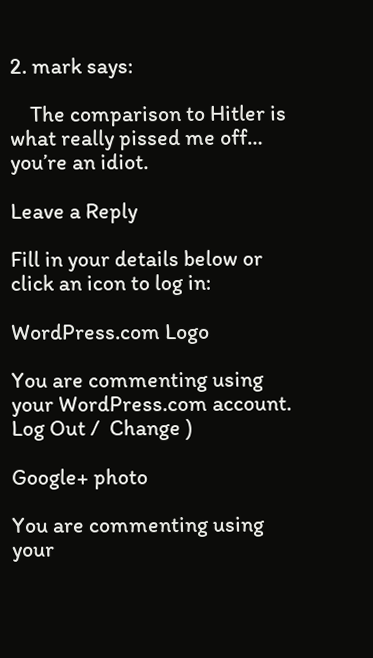2. mark says:

    The comparison to Hitler is what really pissed me off… you’re an idiot.

Leave a Reply

Fill in your details below or click an icon to log in:

WordPress.com Logo

You are commenting using your WordPress.com account. Log Out /  Change )

Google+ photo

You are commenting using your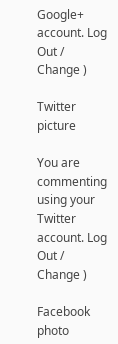Google+ account. Log Out /  Change )

Twitter picture

You are commenting using your Twitter account. Log Out /  Change )

Facebook photo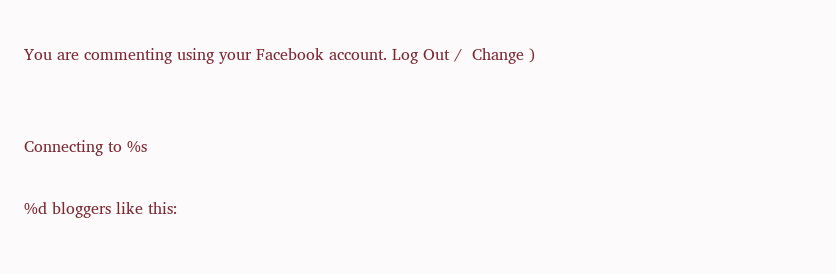You are commenting using your Facebook account. Log Out /  Change )


Connecting to %s

%d bloggers like this: